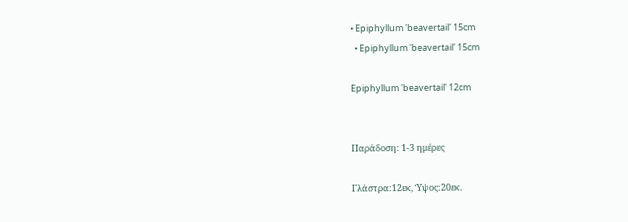• Epiphyllum 'beavertail' 15cm
  • Epiphyllum 'beavertail' 15cm

Epiphyllum 'beavertail' 12cm


Παράδοση: 1-3 ημέρες

Γλάστρα:12εκ, Ύψος:20εκ.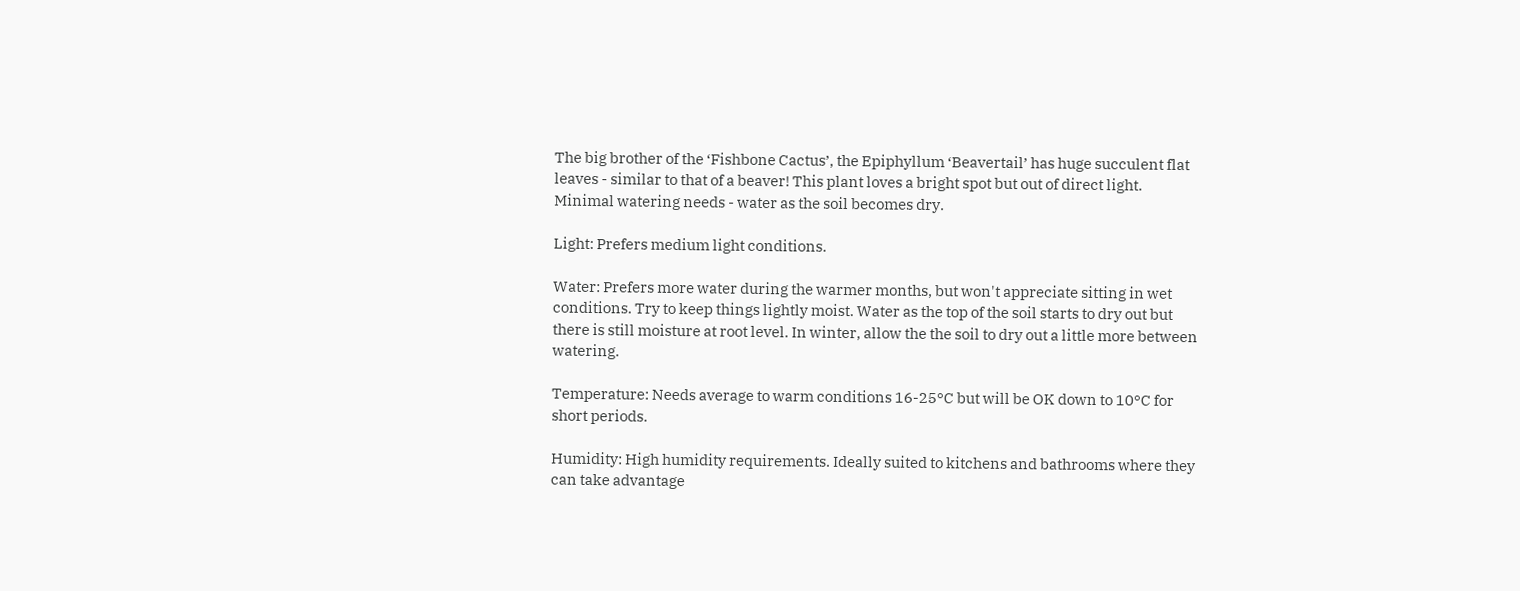The big brother of the ‘Fishbone Cactus’, the Epiphyllum ‘Beavertail’ has huge succulent flat leaves - similar to that of a beaver! This plant loves a bright spot but out of direct light. Minimal watering needs - water as the soil becomes dry.

Light: Prefers medium light conditions.

Water: Prefers more water during the warmer months, but won't appreciate sitting in wet conditions. Try to keep things lightly moist. Water as the top of the soil starts to dry out but there is still moisture at root level. In winter, allow the the soil to dry out a little more between watering.

Temperature: Needs average to warm conditions 16-25°C but will be OK down to 10°C for short periods.

Humidity: High humidity requirements. Ideally suited to kitchens and bathrooms where they can take advantage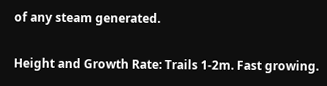of any steam generated.

Height and Growth Rate: Trails 1-2m. Fast growing.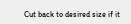Cut back to desired size if it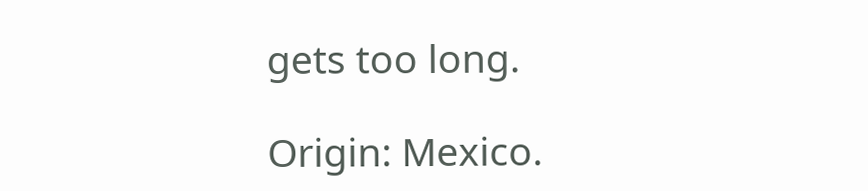gets too long.

Origin: Mexico.